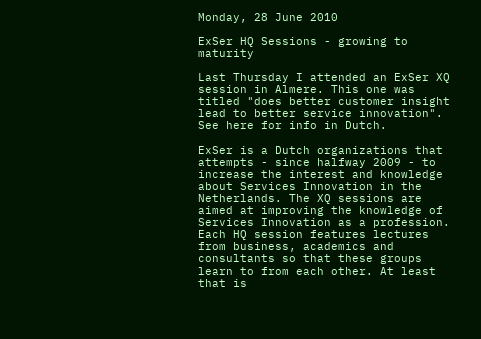Monday, 28 June 2010

ExSer HQ Sessions - growing to maturity

Last Thursday I attended an ExSer XQ session in Almere. This one was titled "does better customer insight lead to better service innovation". See here for info in Dutch.

ExSer is a Dutch organizations that attempts - since halfway 2009 - to increase the interest and knowledge about Services Innovation in the Netherlands. The XQ sessions are aimed at improving the knowledge of Services Innovation as a profession. Each HQ session features lectures from business, academics and consultants so that these groups learn to from each other. At least that is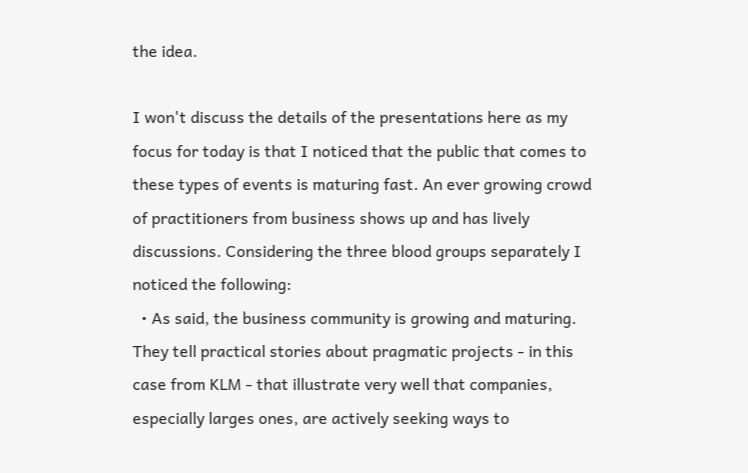the idea.

I won't discuss the details of the presentations here as my focus for today is that I noticed that the public that comes to these types of events is maturing fast. An ever growing crowd of practitioners from business shows up and has lively discussions. Considering the three blood groups separately I noticed the following:
  • As said, the business community is growing and maturing. They tell practical stories about pragmatic projects - in this case from KLM - that illustrate very well that companies, especially larges ones, are actively seeking ways to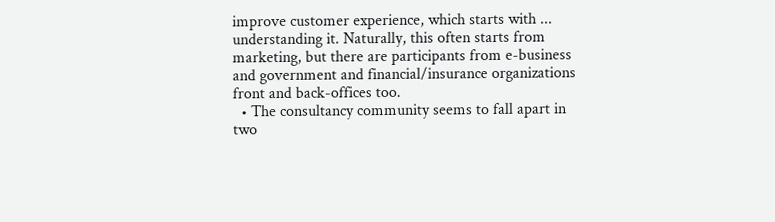improve customer experience, which starts with ... understanding it. Naturally, this often starts from marketing, but there are participants from e-business and government and financial/insurance organizations front and back-offices too.
  • The consultancy community seems to fall apart in two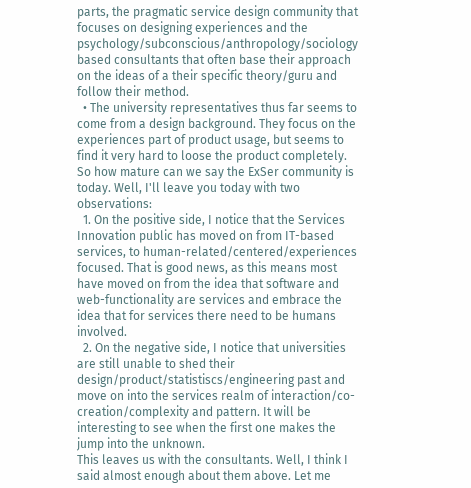parts, the pragmatic service design community that focuses on designing experiences and the psychology/subconscious/anthropology/sociology based consultants that often base their approach on the ideas of a their specific theory/guru and follow their method.
  • The university representatives thus far seems to come from a design background. They focus on the experiences part of product usage, but seems to find it very hard to loose the product completely.
So how mature can we say the ExSer community is today. Well, I'll leave you today with two observations:
  1. On the positive side, I notice that the Services Innovation public has moved on from IT-based services, to human-related/centered/experiences focused. That is good news, as this means most have moved on from the idea that software and web-functionality are services and embrace the idea that for services there need to be humans involved.
  2. On the negative side, I notice that universities are still unable to shed their design/product/statistiscs/engineering past and move on into the services realm of interaction/co-creation/complexity and pattern. It will be interesting to see when the first one makes the jump into the unknown.
This leaves us with the consultants. Well, I think I said almost enough about them above. Let me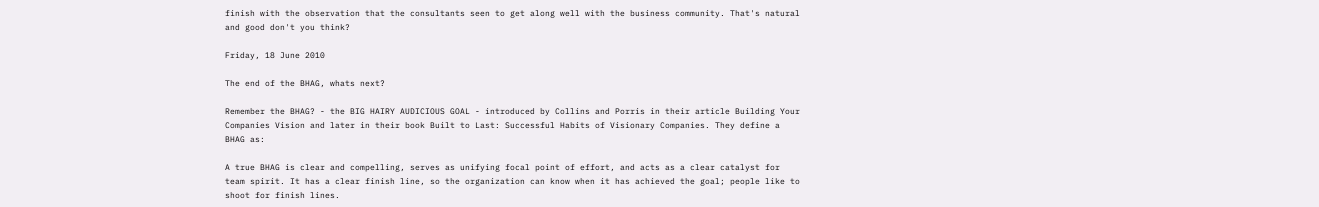finish with the observation that the consultants seen to get along well with the business community. That's natural and good don't you think?

Friday, 18 June 2010

The end of the BHAG, whats next?

Remember the BHAG? - the BIG HAIRY AUDICIOUS GOAL - introduced by Collins and Porris in their article Building Your Companies Vision and later in their book Built to Last: Successful Habits of Visionary Companies. They define a BHAG as:

A true BHAG is clear and compelling, serves as unifying focal point of effort, and acts as a clear catalyst for team spirit. It has a clear finish line, so the organization can know when it has achieved the goal; people like to shoot for finish lines.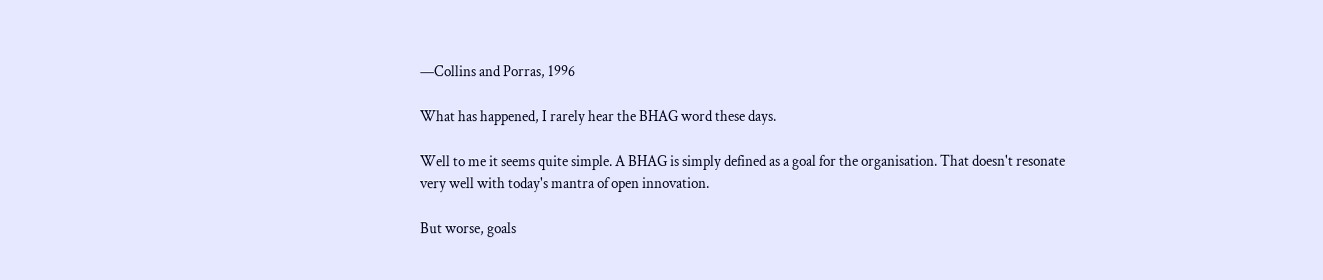—Collins and Porras, 1996

What has happened, I rarely hear the BHAG word these days.

Well to me it seems quite simple. A BHAG is simply defined as a goal for the organisation. That doesn't resonate very well with today's mantra of open innovation.

But worse, goals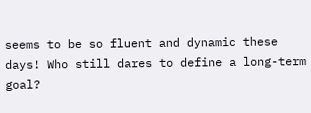seems to be so fluent and dynamic these days! Who still dares to define a long-term goal?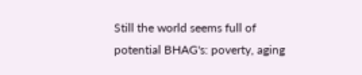Still the world seems full of potential BHAG's: poverty, aging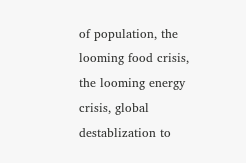of population, the looming food crisis, the looming energy crisis, global destablization to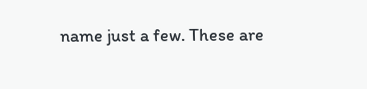name just a few. These are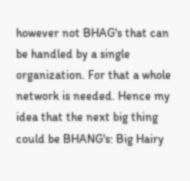however not BHAG's that can be handled by a single organization. For that a whole network is needed. Hence my idea that the next big thing could be BHANG's: Big Hairy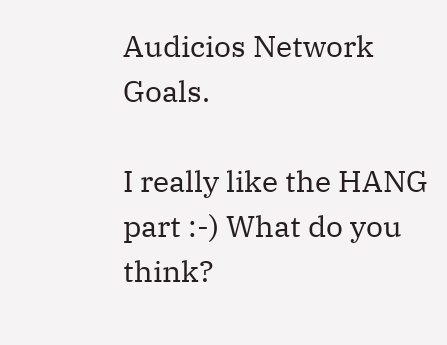Audicios Network Goals.

I really like the HANG part :-) What do you think?